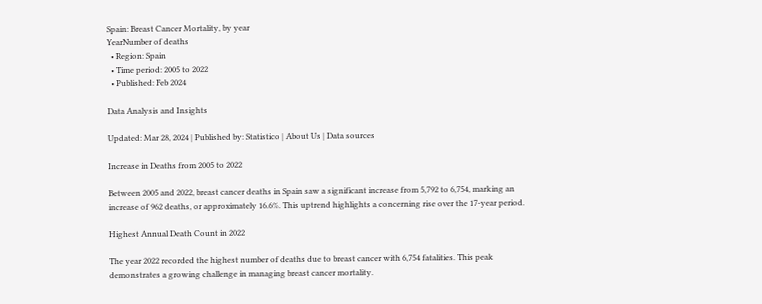Spain: Breast Cancer Mortality, by year
YearNumber of deaths
  • Region: Spain
  • Time period: 2005 to 2022
  • Published: Feb 2024

Data Analysis and Insights

Updated: Mar 28, 2024 | Published by: Statistico | About Us | Data sources

Increase in Deaths from 2005 to 2022

Between 2005 and 2022, breast cancer deaths in Spain saw a significant increase from 5,792 to 6,754, marking an increase of 962 deaths, or approximately 16.6%. This uptrend highlights a concerning rise over the 17-year period.

Highest Annual Death Count in 2022

The year 2022 recorded the highest number of deaths due to breast cancer with 6,754 fatalities. This peak demonstrates a growing challenge in managing breast cancer mortality.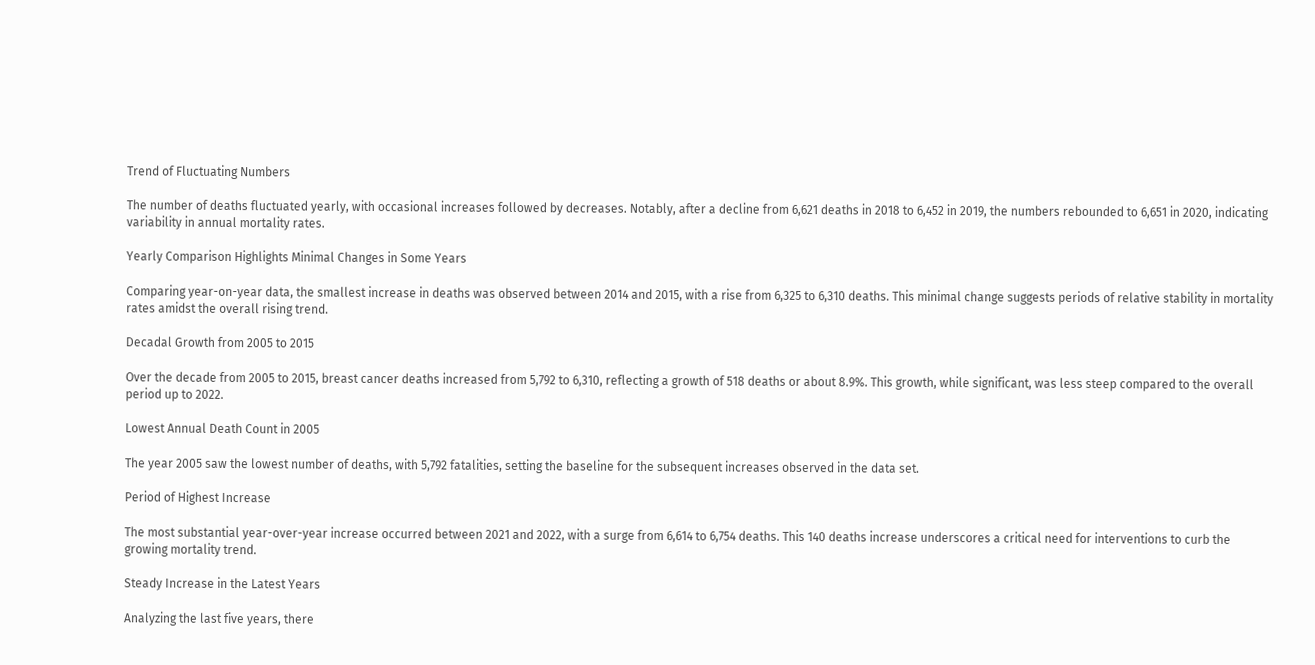Trend of Fluctuating Numbers

The number of deaths fluctuated yearly, with occasional increases followed by decreases. Notably, after a decline from 6,621 deaths in 2018 to 6,452 in 2019, the numbers rebounded to 6,651 in 2020, indicating variability in annual mortality rates.

Yearly Comparison Highlights Minimal Changes in Some Years

Comparing year-on-year data, the smallest increase in deaths was observed between 2014 and 2015, with a rise from 6,325 to 6,310 deaths. This minimal change suggests periods of relative stability in mortality rates amidst the overall rising trend.

Decadal Growth from 2005 to 2015

Over the decade from 2005 to 2015, breast cancer deaths increased from 5,792 to 6,310, reflecting a growth of 518 deaths or about 8.9%. This growth, while significant, was less steep compared to the overall period up to 2022.

Lowest Annual Death Count in 2005

The year 2005 saw the lowest number of deaths, with 5,792 fatalities, setting the baseline for the subsequent increases observed in the data set.

Period of Highest Increase

The most substantial year-over-year increase occurred between 2021 and 2022, with a surge from 6,614 to 6,754 deaths. This 140 deaths increase underscores a critical need for interventions to curb the growing mortality trend.

Steady Increase in the Latest Years

Analyzing the last five years, there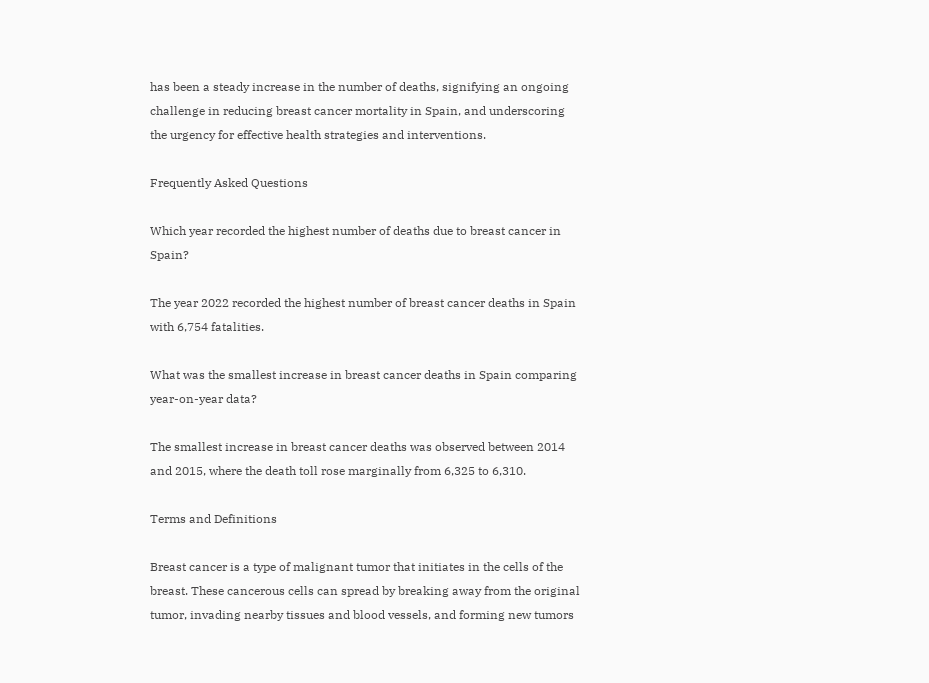has been a steady increase in the number of deaths, signifying an ongoing challenge in reducing breast cancer mortality in Spain, and underscoring the urgency for effective health strategies and interventions.

Frequently Asked Questions

Which year recorded the highest number of deaths due to breast cancer in Spain?

The year 2022 recorded the highest number of breast cancer deaths in Spain with 6,754 fatalities.

What was the smallest increase in breast cancer deaths in Spain comparing year-on-year data?

The smallest increase in breast cancer deaths was observed between 2014 and 2015, where the death toll rose marginally from 6,325 to 6,310.

Terms and Definitions

Breast cancer is a type of malignant tumor that initiates in the cells of the breast. These cancerous cells can spread by breaking away from the original tumor, invading nearby tissues and blood vessels, and forming new tumors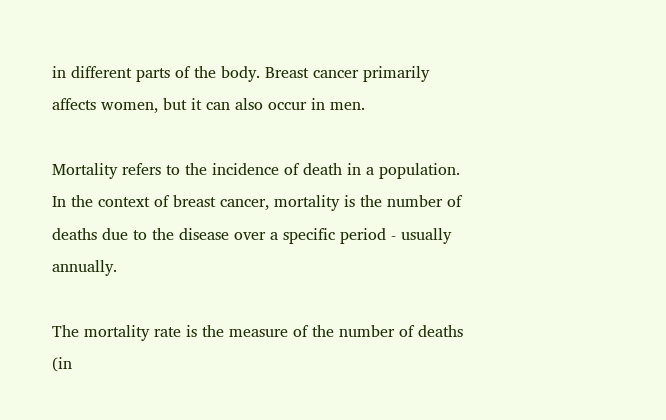in different parts of the body. Breast cancer primarily affects women, but it can also occur in men.

Mortality refers to the incidence of death in a population. In the context of breast cancer, mortality is the number of deaths due to the disease over a specific period - usually annually.

The mortality rate is the measure of the number of deaths (in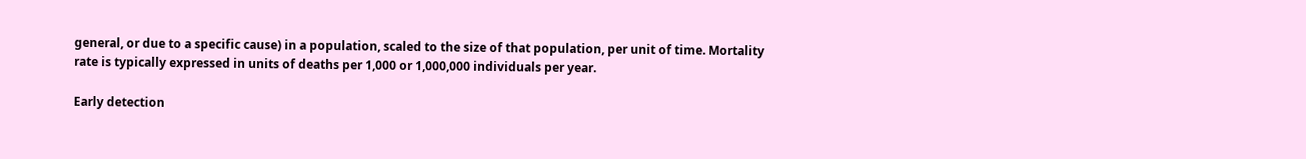general, or due to a specific cause) in a population, scaled to the size of that population, per unit of time. Mortality rate is typically expressed in units of deaths per 1,000 or 1,000,000 individuals per year.

Early detection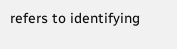refers to identifying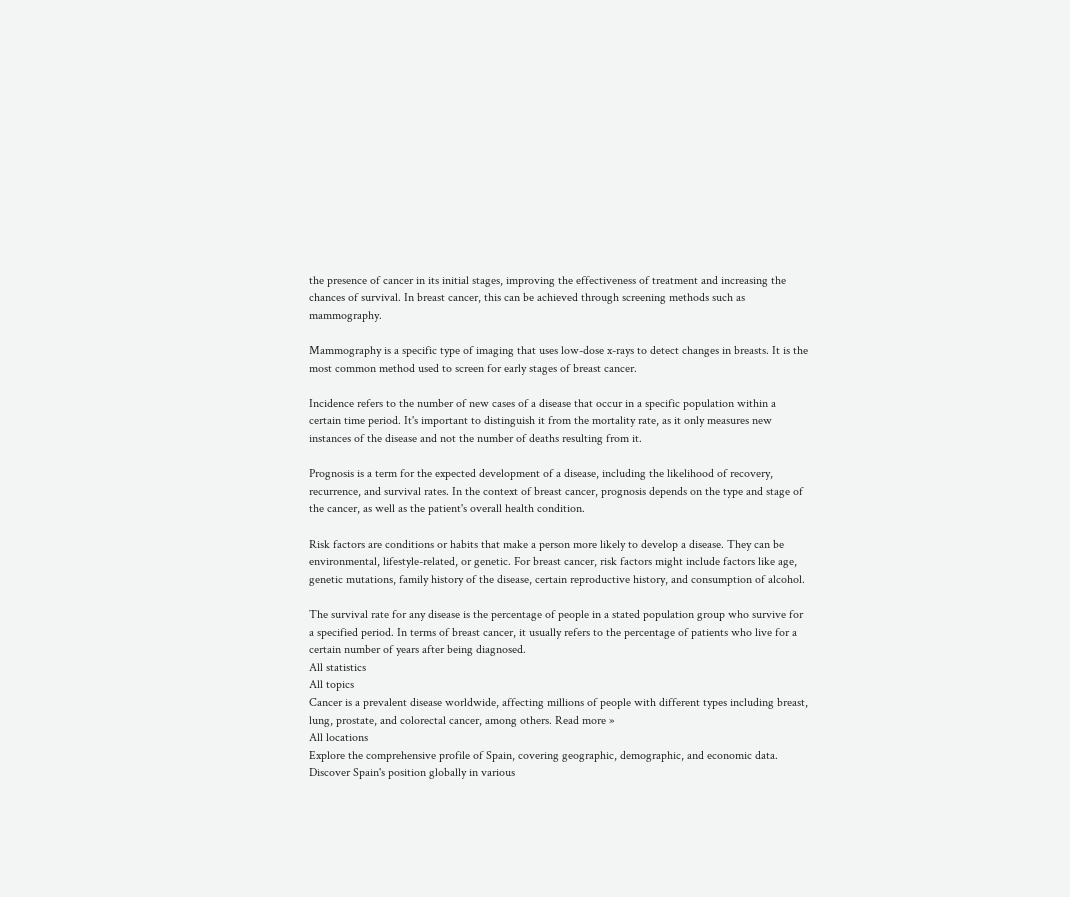the presence of cancer in its initial stages, improving the effectiveness of treatment and increasing the chances of survival. In breast cancer, this can be achieved through screening methods such as mammography.

Mammography is a specific type of imaging that uses low-dose x-rays to detect changes in breasts. It is the most common method used to screen for early stages of breast cancer.

Incidence refers to the number of new cases of a disease that occur in a specific population within a certain time period. It's important to distinguish it from the mortality rate, as it only measures new instances of the disease and not the number of deaths resulting from it.

Prognosis is a term for the expected development of a disease, including the likelihood of recovery, recurrence, and survival rates. In the context of breast cancer, prognosis depends on the type and stage of the cancer, as well as the patient's overall health condition.

Risk factors are conditions or habits that make a person more likely to develop a disease. They can be environmental, lifestyle-related, or genetic. For breast cancer, risk factors might include factors like age, genetic mutations, family history of the disease, certain reproductive history, and consumption of alcohol.

The survival rate for any disease is the percentage of people in a stated population group who survive for a specified period. In terms of breast cancer, it usually refers to the percentage of patients who live for a certain number of years after being diagnosed.
All statistics
All topics
Cancer is a prevalent disease worldwide, affecting millions of people with different types including breast, lung, prostate, and colorectal cancer, among others. Read more »
All locations
Explore the comprehensive profile of Spain, covering geographic, demographic, and economic data. Discover Spain's position globally in various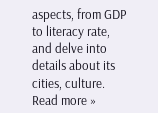aspects, from GDP to literacy rate, and delve into details about its cities, culture. Read more »